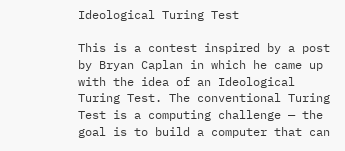Ideological Turing Test

This is a contest inspired by a post by Bryan Caplan in which he came up with the idea of an Ideological Turing Test. The conventional Turing Test is a computing challenge — the goal is to build a computer that can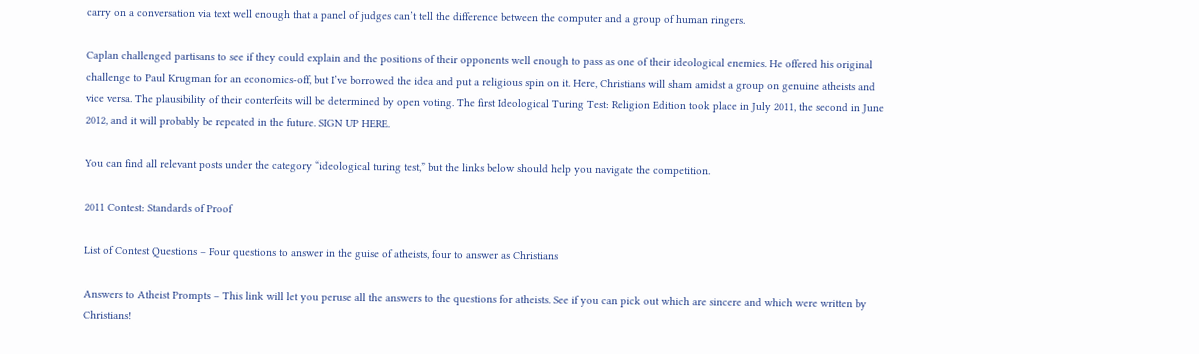carry on a conversation via text well enough that a panel of judges can’t tell the difference between the computer and a group of human ringers.

Caplan challenged partisans to see if they could explain and the positions of their opponents well enough to pass as one of their ideological enemies. He offered his original challenge to Paul Krugman for an economics-off, but I’ve borrowed the idea and put a religious spin on it. Here, Christians will sham amidst a group on genuine atheists and vice versa. The plausibility of their conterfeits will be determined by open voting. The first Ideological Turing Test: Religion Edition took place in July 2011, the second in June 2012, and it will probably be repeated in the future. SIGN UP HERE.

You can find all relevant posts under the category “ideological turing test,” but the links below should help you navigate the competition.

2011 Contest: Standards of Proof

List of Contest Questions – Four questions to answer in the guise of atheists, four to answer as Christians

Answers to Atheist Prompts – This link will let you peruse all the answers to the questions for atheists. See if you can pick out which are sincere and which were written by Christians!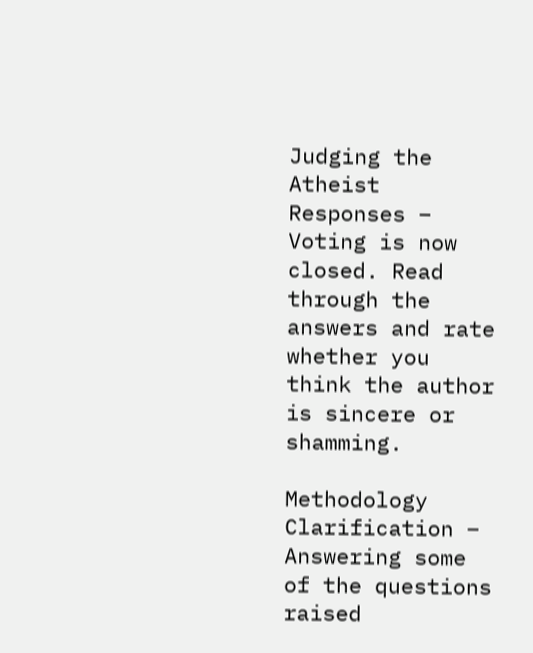Judging the Atheist Responses – Voting is now closed. Read through the answers and rate whether you think the author is sincere or shamming.

Methodology Clarification – Answering some of the questions raised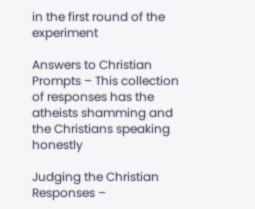in the first round of the experiment

Answers to Christian Prompts – This collection of responses has the atheists shamming and the Christians speaking honestly

Judging the Christian Responses –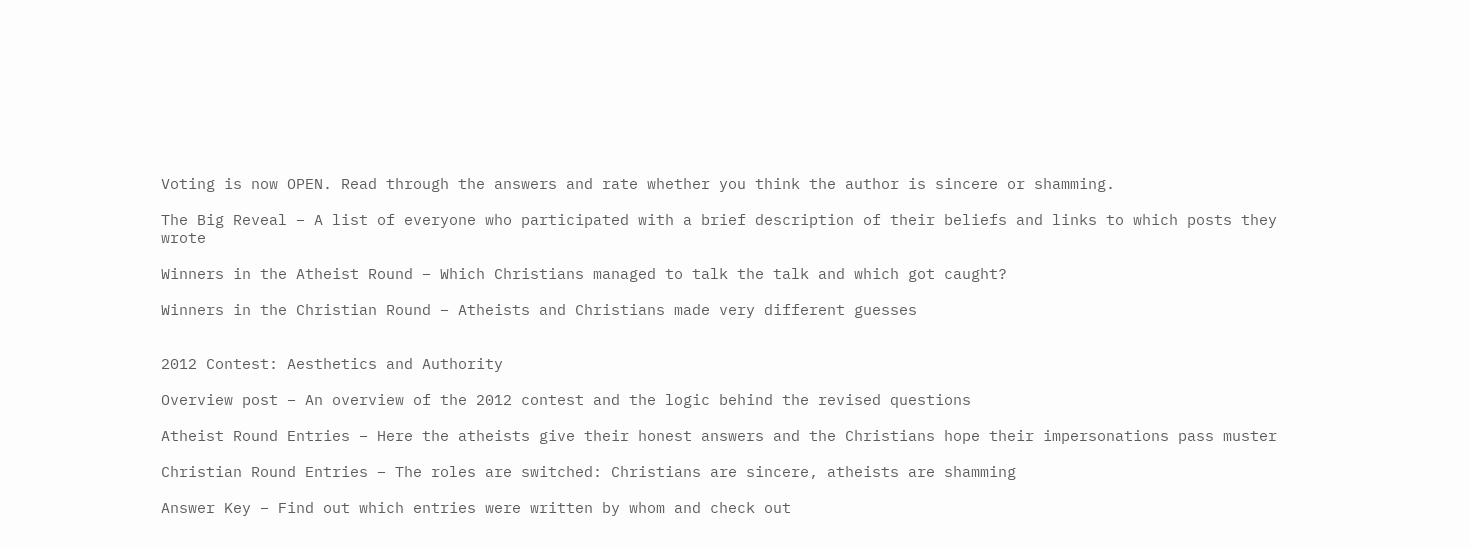Voting is now OPEN. Read through the answers and rate whether you think the author is sincere or shamming.

The Big Reveal – A list of everyone who participated with a brief description of their beliefs and links to which posts they wrote

Winners in the Atheist Round – Which Christians managed to talk the talk and which got caught?

Winners in the Christian Round – Atheists and Christians made very different guesses


2012 Contest: Aesthetics and Authority

Overview post – An overview of the 2012 contest and the logic behind the revised questions

Atheist Round Entries – Here the atheists give their honest answers and the Christians hope their impersonations pass muster

Christian Round Entries – The roles are switched: Christians are sincere, atheists are shamming

Answer Key – Find out which entries were written by whom and check out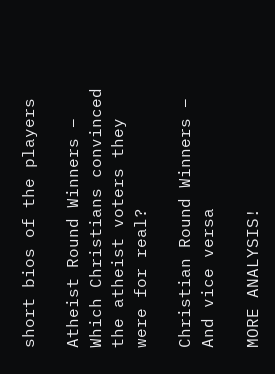short bios of the players

Atheist Round Winners – Which Christians convinced the atheist voters they were for real?

Christian Round Winners – And vice versa

MORE ANALYSIS!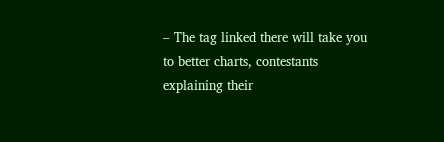– The tag linked there will take you to better charts, contestants explaining their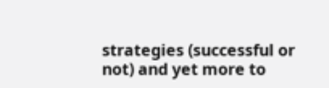strategies (successful or not) and yet more to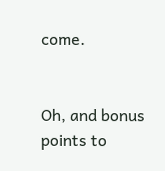come.


Oh, and bonus points to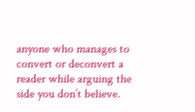anyone who manages to convert or deconvert a reader while arguing the side you don’t believe.